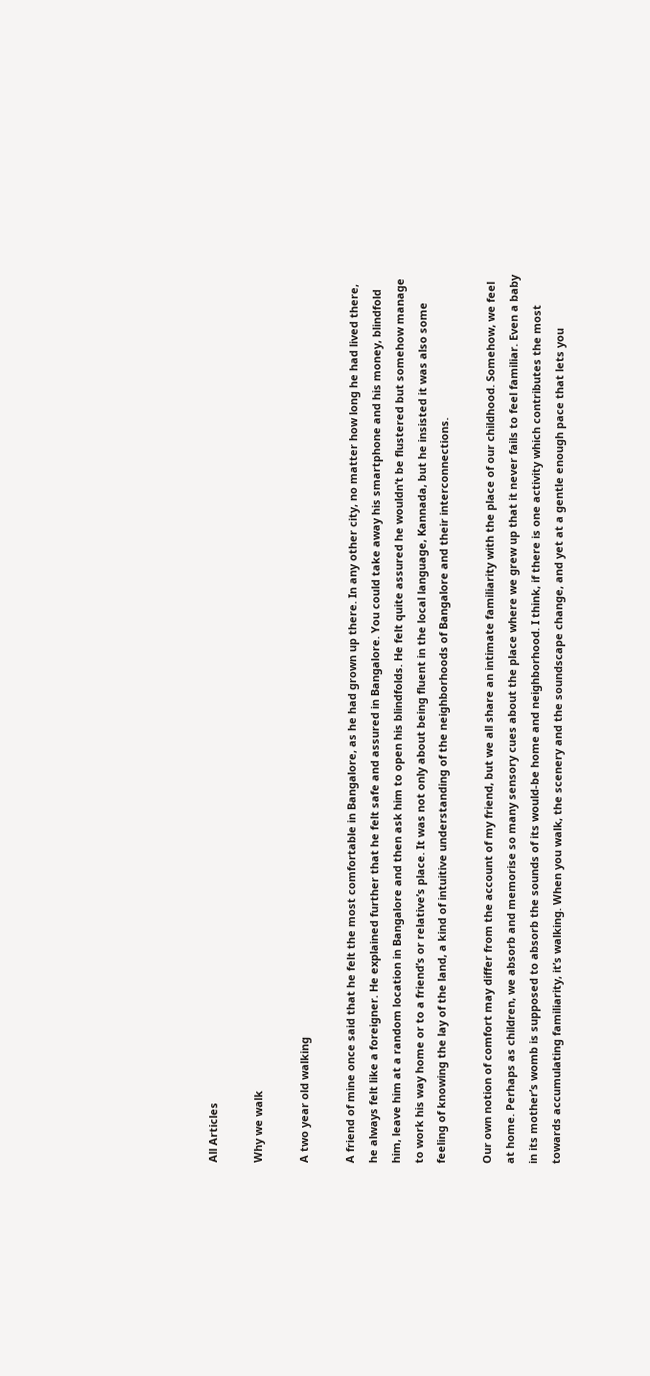All Articles

Why we walk

A two year old walking

A friend of mine once said that he felt the most comfortable in Bangalore, as he had grown up there. In any other city, no matter how long he had lived there, he always felt like a foreigner. He explained further that he felt safe and assured in Bangalore. You could take away his smartphone and his money, blindfold him, leave him at a random location in Bangalore and then ask him to open his blindfolds. He felt quite assured he wouldn’t be flustered but somehow manage to work his way home or to a friend’s or relative’s place. It was not only about being fluent in the local language, Kannada, but he insisted it was also some feeling of knowing the lay of the land, a kind of intuitive understanding of the neighborhoods of Bangalore and their interconnections.

Our own notion of comfort may differ from the account of my friend, but we all share an intimate familiarity with the place of our childhood. Somehow, we feel at home. Perhaps as children, we absorb and memorise so many sensory cues about the place where we grew up that it never fails to feel familiar. Even a baby in its mother’s womb is supposed to absorb the sounds of its would-be home and neighborhood. I think, if there is one activity which contributes the most towards accumulating familiarity, it’s walking. When you walk, the scenery and the soundscape change, and yet at a gentle enough pace that lets you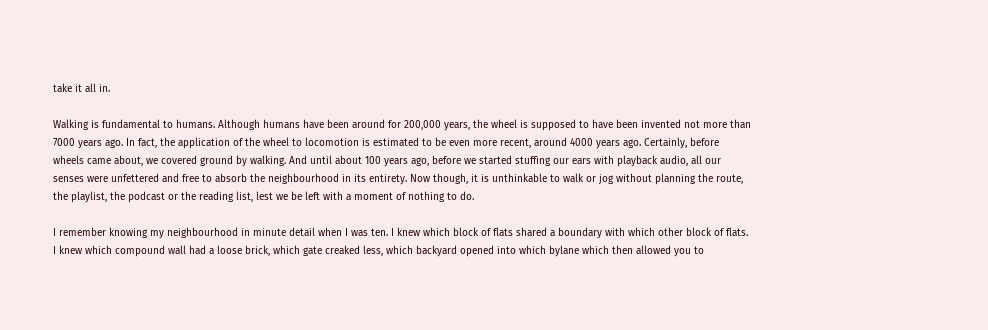take it all in.

Walking is fundamental to humans. Although humans have been around for 200,000 years, the wheel is supposed to have been invented not more than 7000 years ago. In fact, the application of the wheel to locomotion is estimated to be even more recent, around 4000 years ago. Certainly, before wheels came about, we covered ground by walking. And until about 100 years ago, before we started stuffing our ears with playback audio, all our senses were unfettered and free to absorb the neighbourhood in its entirety. Now though, it is unthinkable to walk or jog without planning the route, the playlist, the podcast or the reading list, lest we be left with a moment of nothing to do.

I remember knowing my neighbourhood in minute detail when I was ten. I knew which block of flats shared a boundary with which other block of flats. I knew which compound wall had a loose brick, which gate creaked less, which backyard opened into which bylane which then allowed you to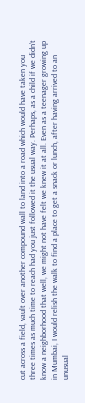cut across a field, vault over another compound wall to land into a road which would have taken you three times as much time to reach had you just followed it the usual way. Perhaps, as a child if we didn’t know a neighborhood that well, we might not have felt we knew it at all. Even as a teenager growing up in Mumbai, I would relish the walk to find a place to get a snack or lunch, after having arrived to an unusual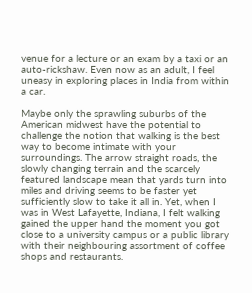venue for a lecture or an exam by a taxi or an auto-rickshaw. Even now as an adult, I feel uneasy in exploring places in India from within a car.

Maybe only the sprawling suburbs of the American midwest have the potential to challenge the notion that walking is the best way to become intimate with your surroundings. The arrow straight roads, the slowly changing terrain and the scarcely featured landscape mean that yards turn into miles and driving seems to be faster yet sufficiently slow to take it all in. Yet, when I was in West Lafayette, Indiana, I felt walking gained the upper hand the moment you got close to a university campus or a public library with their neighbouring assortment of coffee shops and restaurants.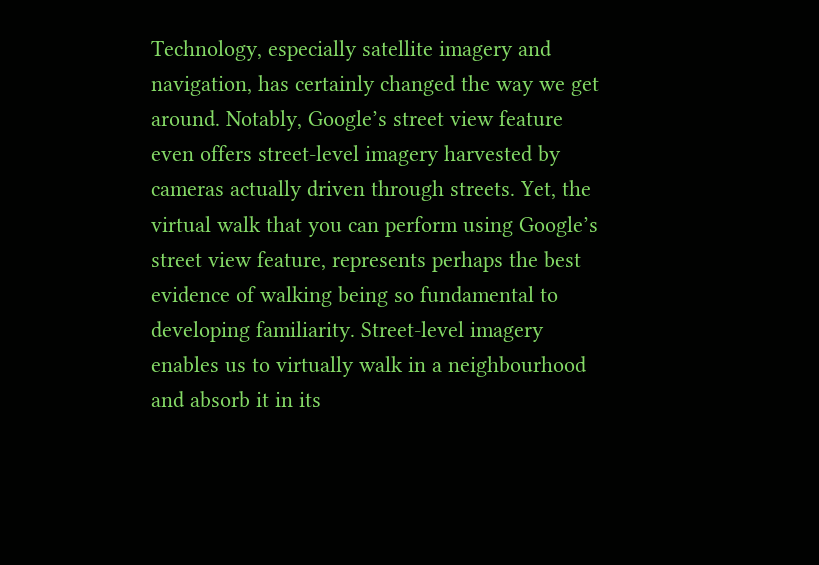Technology, especially satellite imagery and navigation, has certainly changed the way we get around. Notably, Google’s street view feature even offers street-level imagery harvested by cameras actually driven through streets. Yet, the virtual walk that you can perform using Google’s street view feature, represents perhaps the best evidence of walking being so fundamental to developing familiarity. Street-level imagery enables us to virtually walk in a neighbourhood and absorb it in its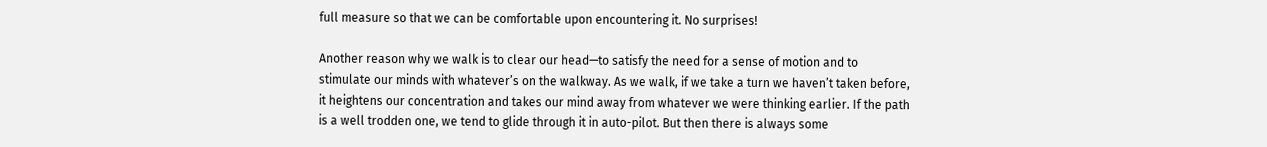full measure so that we can be comfortable upon encountering it. No surprises!

Another reason why we walk is to clear our head—to satisfy the need for a sense of motion and to stimulate our minds with whatever’s on the walkway. As we walk, if we take a turn we haven’t taken before, it heightens our concentration and takes our mind away from whatever we were thinking earlier. If the path is a well trodden one, we tend to glide through it in auto-pilot. But then there is always some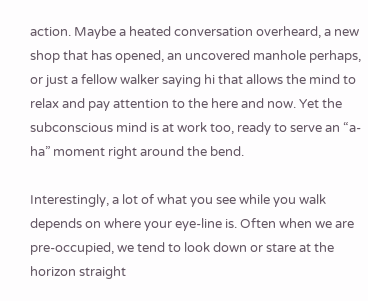action. Maybe a heated conversation overheard, a new shop that has opened, an uncovered manhole perhaps, or just a fellow walker saying hi that allows the mind to relax and pay attention to the here and now. Yet the subconscious mind is at work too, ready to serve an “a-ha” moment right around the bend.

Interestingly, a lot of what you see while you walk depends on where your eye-line is. Often when we are pre-occupied, we tend to look down or stare at the horizon straight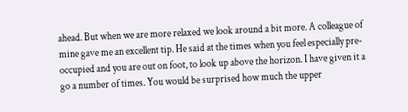ahead. But when we are more relaxed we look around a bit more. A colleague of mine gave me an excellent tip. He said at the times when you feel especially pre-occupied and you are out on foot, to look up above the horizon. I have given it a go a number of times. You would be surprised how much the upper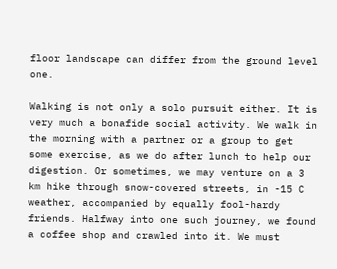floor landscape can differ from the ground level one.

Walking is not only a solo pursuit either. It is very much a bonafide social activity. We walk in the morning with a partner or a group to get some exercise, as we do after lunch to help our digestion. Or sometimes, we may venture on a 3 km hike through snow-covered streets, in -15 C weather, accompanied by equally fool-hardy friends. Halfway into one such journey, we found a coffee shop and crawled into it. We must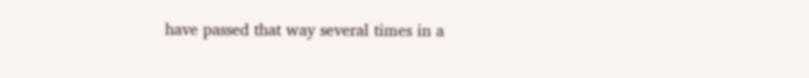have passed that way several times in a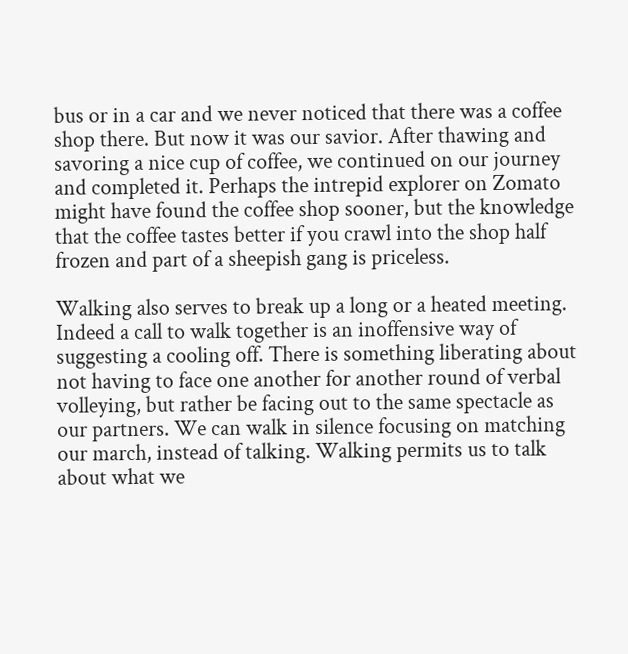bus or in a car and we never noticed that there was a coffee shop there. But now it was our savior. After thawing and savoring a nice cup of coffee, we continued on our journey and completed it. Perhaps the intrepid explorer on Zomato might have found the coffee shop sooner, but the knowledge that the coffee tastes better if you crawl into the shop half frozen and part of a sheepish gang is priceless.

Walking also serves to break up a long or a heated meeting. Indeed a call to walk together is an inoffensive way of suggesting a cooling off. There is something liberating about not having to face one another for another round of verbal volleying, but rather be facing out to the same spectacle as our partners. We can walk in silence focusing on matching our march, instead of talking. Walking permits us to talk about what we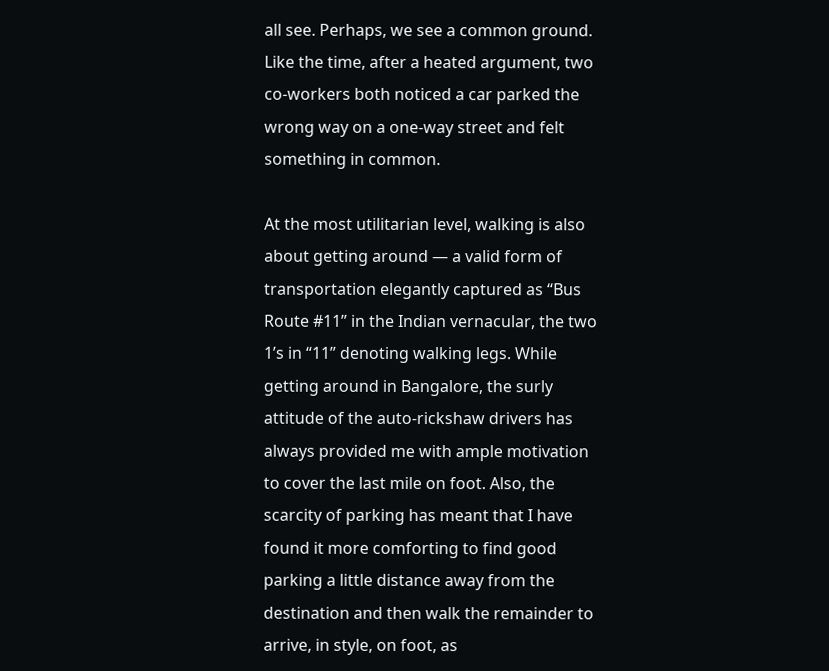all see. Perhaps, we see a common ground. Like the time, after a heated argument, two co-workers both noticed a car parked the wrong way on a one-way street and felt something in common.

At the most utilitarian level, walking is also about getting around — a valid form of transportation elegantly captured as “Bus Route #11” in the Indian vernacular, the two 1’s in “11” denoting walking legs. While getting around in Bangalore, the surly attitude of the auto-rickshaw drivers has always provided me with ample motivation to cover the last mile on foot. Also, the scarcity of parking has meant that I have found it more comforting to find good parking a little distance away from the destination and then walk the remainder to arrive, in style, on foot, as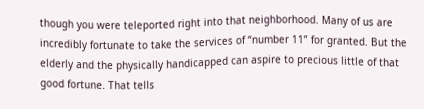though you were teleported right into that neighborhood. Many of us are incredibly fortunate to take the services of “number 11” for granted. But the elderly and the physically handicapped can aspire to precious little of that good fortune. That tells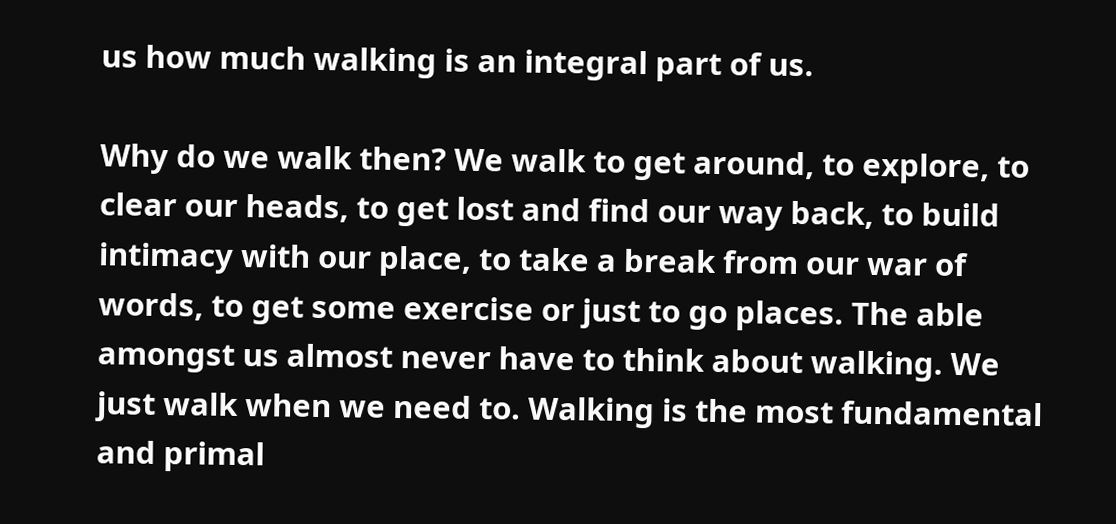us how much walking is an integral part of us.

Why do we walk then? We walk to get around, to explore, to clear our heads, to get lost and find our way back, to build intimacy with our place, to take a break from our war of words, to get some exercise or just to go places. The able amongst us almost never have to think about walking. We just walk when we need to. Walking is the most fundamental and primal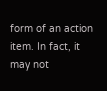form of an action item. In fact, it may not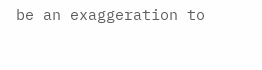be an exaggeration to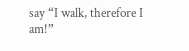say “I walk, therefore I am!”